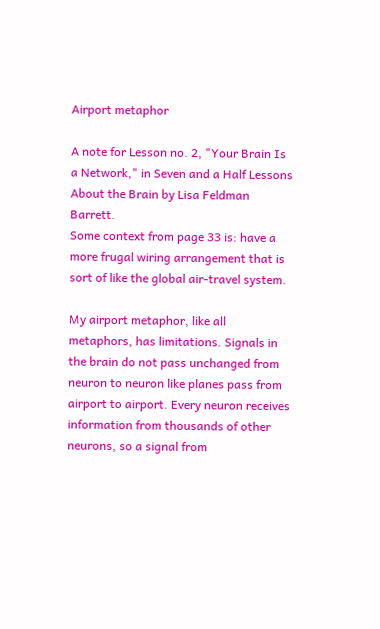Airport metaphor

A note for Lesson no. 2, "Your Brain Is a Network," in Seven and a Half Lessons About the Brain by Lisa Feldman Barrett.
Some context from page 33 is: have a more frugal wiring arrangement that is sort of like the global air-travel system.

My airport metaphor, like all metaphors, has limitations. Signals in the brain do not pass unchanged from neuron to neuron like planes pass from airport to airport. Every neuron receives information from thousands of other neurons, so a signal from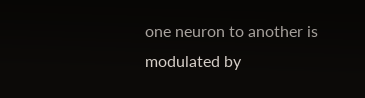one neuron to another is modulated by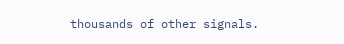thousands of other signals.